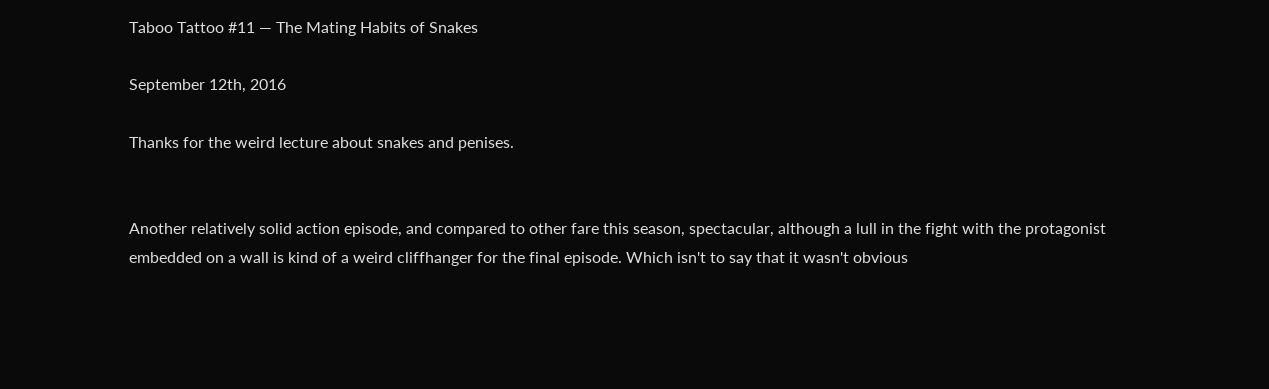Taboo Tattoo #11 — The Mating Habits of Snakes

September 12th, 2016

Thanks for the weird lecture about snakes and penises.


Another relatively solid action episode, and compared to other fare this season, spectacular, although a lull in the fight with the protagonist embedded on a wall is kind of a weird cliffhanger for the final episode. Which isn't to say that it wasn't obvious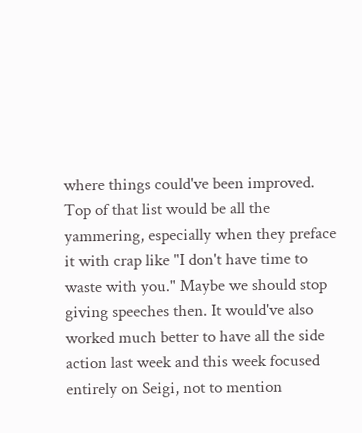where things could've been improved. Top of that list would be all the yammering, especially when they preface it with crap like "I don't have time to waste with you." Maybe we should stop giving speeches then. It would've also worked much better to have all the side action last week and this week focused entirely on Seigi, not to mention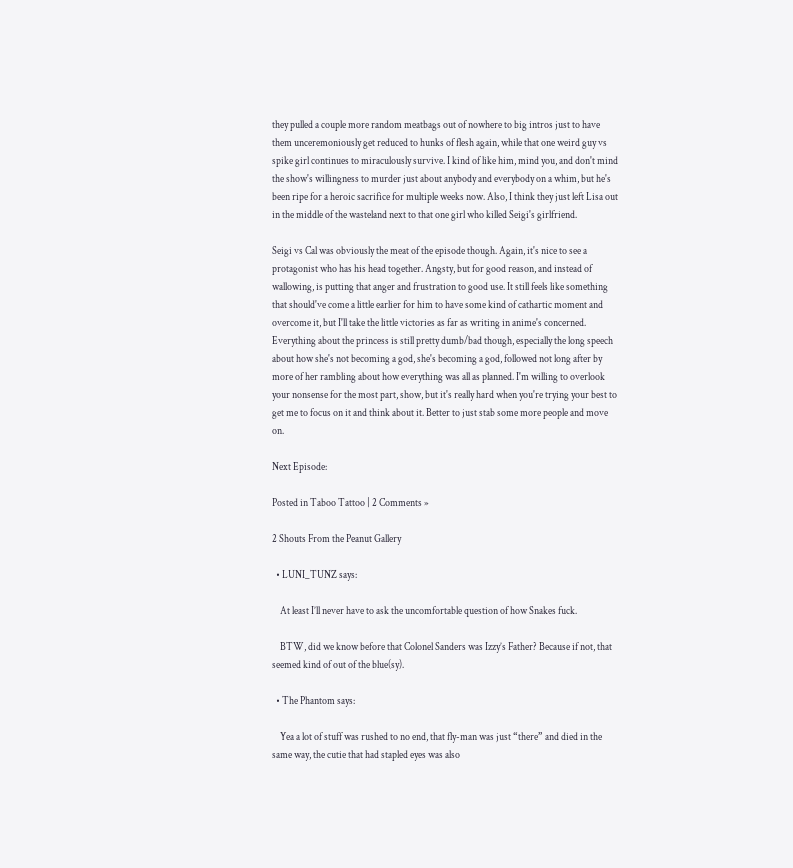they pulled a couple more random meatbags out of nowhere to big intros just to have them unceremoniously get reduced to hunks of flesh again, while that one weird guy vs spike girl continues to miraculously survive. I kind of like him, mind you, and don't mind the show's willingness to murder just about anybody and everybody on a whim, but he's been ripe for a heroic sacrifice for multiple weeks now. Also, I think they just left Lisa out in the middle of the wasteland next to that one girl who killed Seigi's girlfriend.

Seigi vs Cal was obviously the meat of the episode though. Again, it's nice to see a protagonist who has his head together. Angsty, but for good reason, and instead of wallowing, is putting that anger and frustration to good use. It still feels like something that should've come a little earlier for him to have some kind of cathartic moment and overcome it, but I'll take the little victories as far as writing in anime's concerned. Everything about the princess is still pretty dumb/bad though, especially the long speech about how she's not becoming a god, she's becoming a god, followed not long after by more of her rambling about how everything was all as planned. I'm willing to overlook your nonsense for the most part, show, but it's really hard when you're trying your best to get me to focus on it and think about it. Better to just stab some more people and move on.

Next Episode:

Posted in Taboo Tattoo | 2 Comments »

2 Shouts From the Peanut Gallery

  • LUNI_TUNZ says:

    At least I’ll never have to ask the uncomfortable question of how Snakes fuck.

    BTW, did we know before that Colonel Sanders was Izzy’s Father? Because if not, that seemed kind of out of the blue(sy).

  • The Phantom says:

    Yea a lot of stuff was rushed to no end, that fly-man was just “there” and died in the same way, the cutie that had stapled eyes was also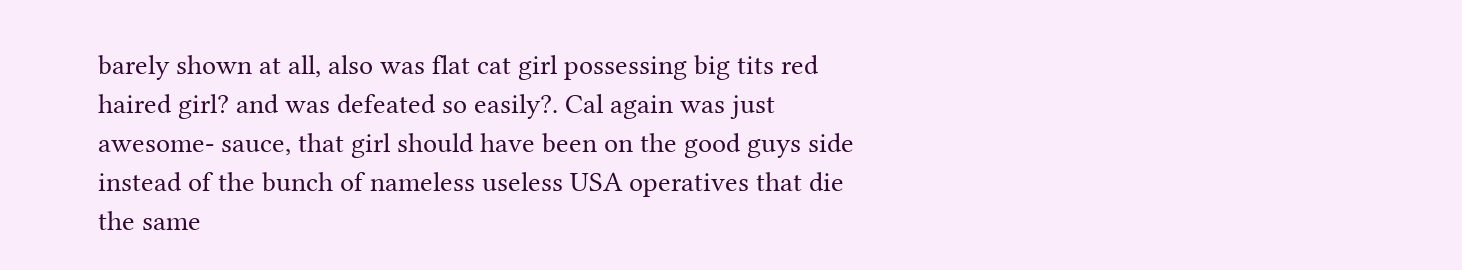barely shown at all, also was flat cat girl possessing big tits red haired girl? and was defeated so easily?. Cal again was just awesome- sauce, that girl should have been on the good guys side instead of the bunch of nameless useless USA operatives that die the same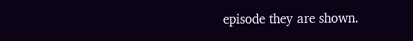episode they are shown.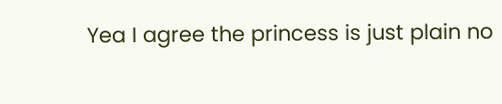Yea I agree the princess is just plain no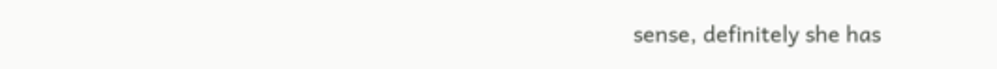sense, definitely she has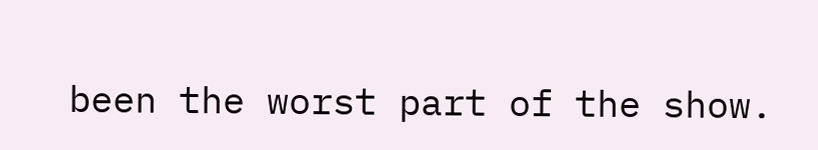been the worst part of the show.